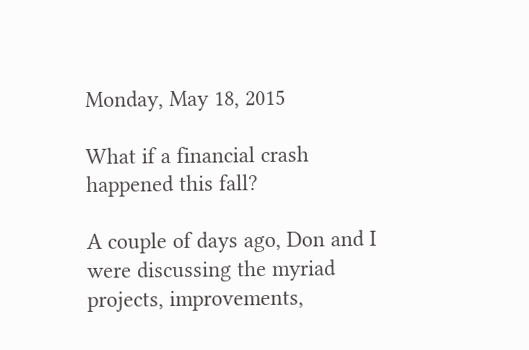Monday, May 18, 2015

What if a financial crash happened this fall?

A couple of days ago, Don and I were discussing the myriad projects, improvements,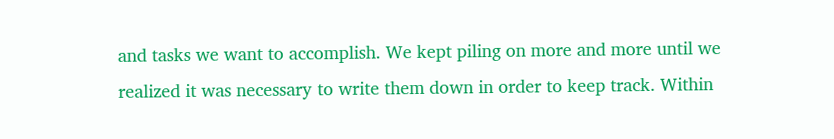and tasks we want to accomplish. We kept piling on more and more until we realized it was necessary to write them down in order to keep track. Within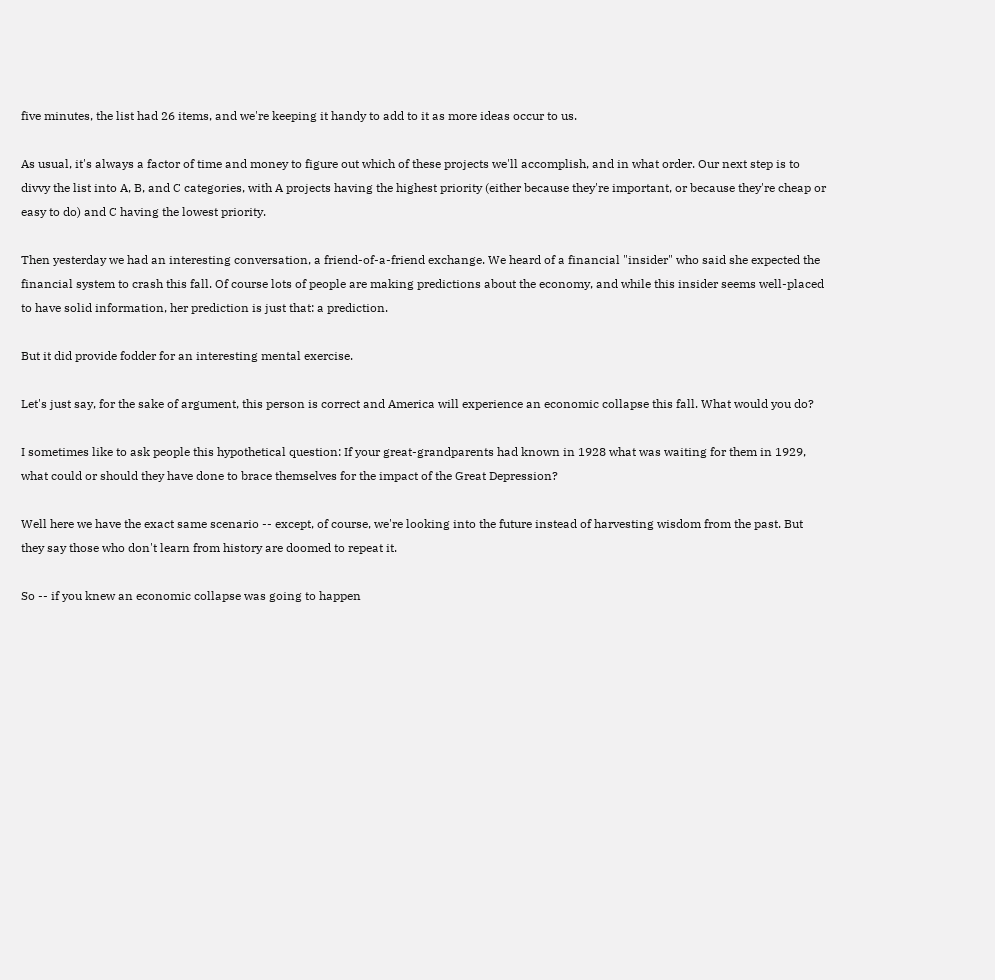five minutes, the list had 26 items, and we're keeping it handy to add to it as more ideas occur to us.

As usual, it's always a factor of time and money to figure out which of these projects we'll accomplish, and in what order. Our next step is to divvy the list into A, B, and C categories, with A projects having the highest priority (either because they're important, or because they're cheap or easy to do) and C having the lowest priority.

Then yesterday we had an interesting conversation, a friend-of-a-friend exchange. We heard of a financial "insider" who said she expected the financial system to crash this fall. Of course lots of people are making predictions about the economy, and while this insider seems well-placed to have solid information, her prediction is just that: a prediction.

But it did provide fodder for an interesting mental exercise.

Let's just say, for the sake of argument, this person is correct and America will experience an economic collapse this fall. What would you do?

I sometimes like to ask people this hypothetical question: If your great-grandparents had known in 1928 what was waiting for them in 1929, what could or should they have done to brace themselves for the impact of the Great Depression?

Well here we have the exact same scenario -- except, of course, we're looking into the future instead of harvesting wisdom from the past. But they say those who don't learn from history are doomed to repeat it.

So -- if you knew an economic collapse was going to happen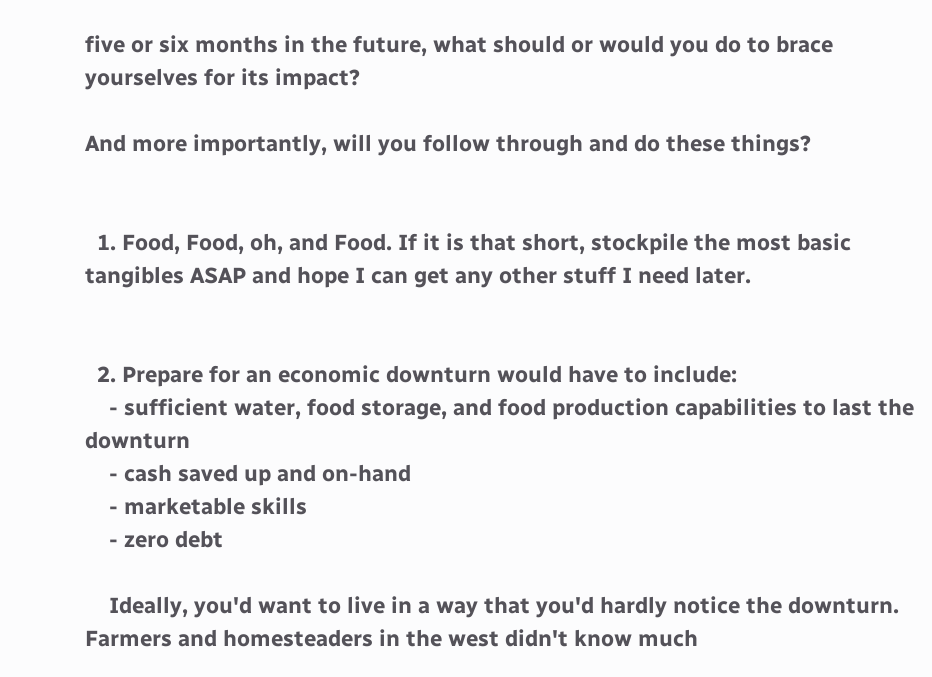five or six months in the future, what should or would you do to brace yourselves for its impact?

And more importantly, will you follow through and do these things?


  1. Food, Food, oh, and Food. If it is that short, stockpile the most basic tangibles ASAP and hope I can get any other stuff I need later.


  2. Prepare for an economic downturn would have to include:
    - sufficient water, food storage, and food production capabilities to last the downturn
    - cash saved up and on-hand
    - marketable skills
    - zero debt

    Ideally, you'd want to live in a way that you'd hardly notice the downturn. Farmers and homesteaders in the west didn't know much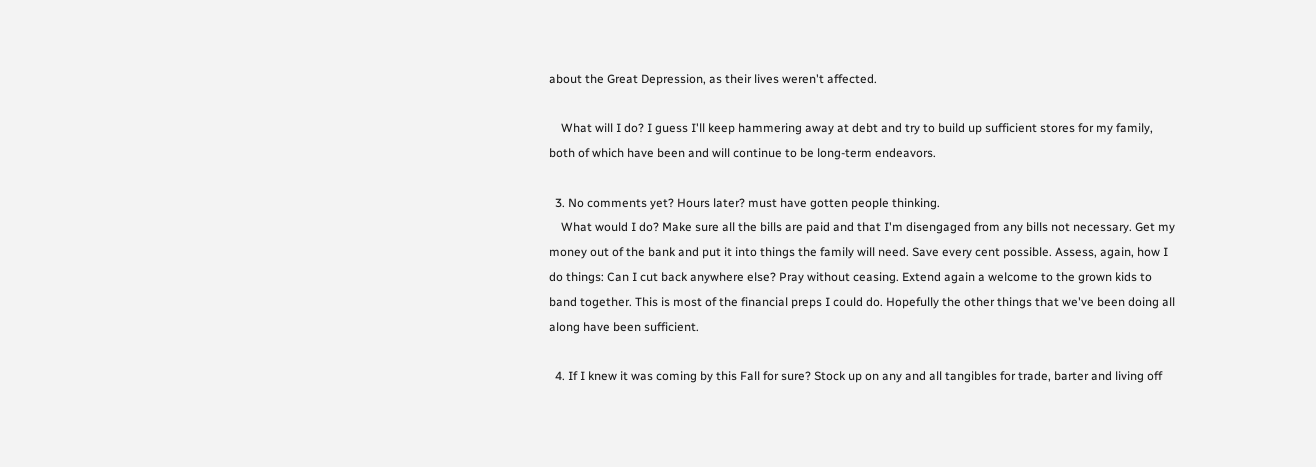about the Great Depression, as their lives weren't affected.

    What will I do? I guess I'll keep hammering away at debt and try to build up sufficient stores for my family, both of which have been and will continue to be long-term endeavors.

  3. No comments yet? Hours later? must have gotten people thinking.
    What would I do? Make sure all the bills are paid and that I'm disengaged from any bills not necessary. Get my money out of the bank and put it into things the family will need. Save every cent possible. Assess, again, how I do things: Can I cut back anywhere else? Pray without ceasing. Extend again a welcome to the grown kids to band together. This is most of the financial preps I could do. Hopefully the other things that we've been doing all along have been sufficient.

  4. If I knew it was coming by this Fall for sure? Stock up on any and all tangibles for trade, barter and living off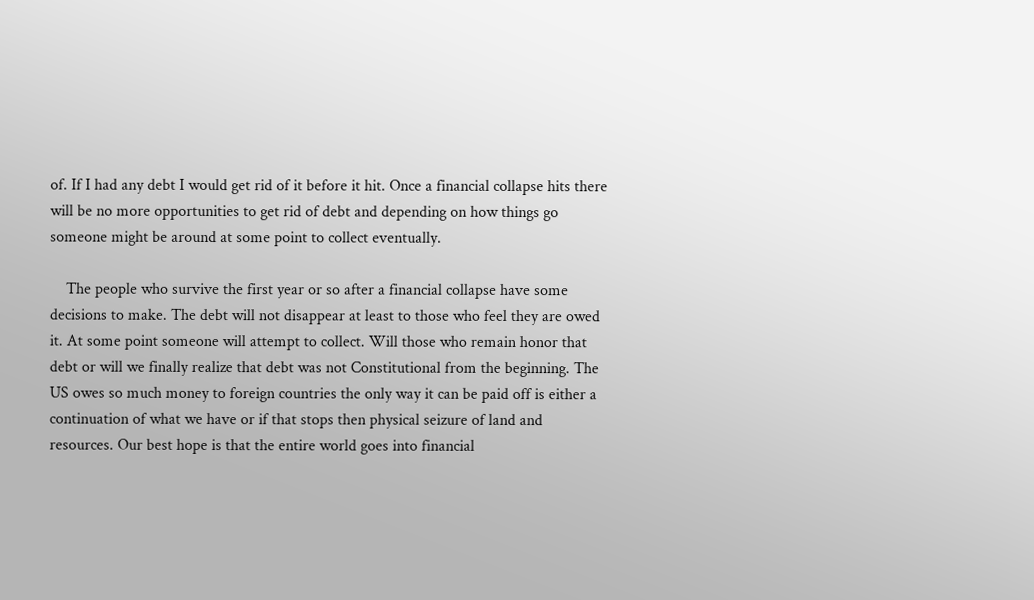of. If I had any debt I would get rid of it before it hit. Once a financial collapse hits there will be no more opportunities to get rid of debt and depending on how things go someone might be around at some point to collect eventually.

    The people who survive the first year or so after a financial collapse have some decisions to make. The debt will not disappear at least to those who feel they are owed it. At some point someone will attempt to collect. Will those who remain honor that debt or will we finally realize that debt was not Constitutional from the beginning. The US owes so much money to foreign countries the only way it can be paid off is either a continuation of what we have or if that stops then physical seizure of land and resources. Our best hope is that the entire world goes into financial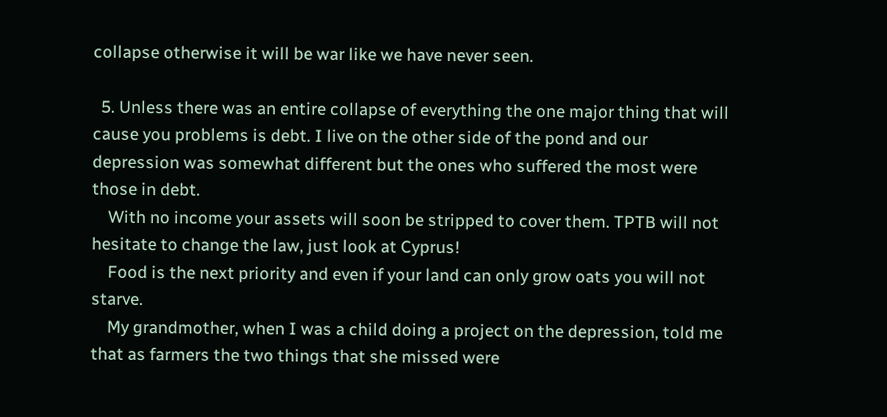collapse otherwise it will be war like we have never seen.

  5. Unless there was an entire collapse of everything the one major thing that will cause you problems is debt. I live on the other side of the pond and our depression was somewhat different but the ones who suffered the most were those in debt.
    With no income your assets will soon be stripped to cover them. TPTB will not hesitate to change the law, just look at Cyprus!
    Food is the next priority and even if your land can only grow oats you will not starve.
    My grandmother, when I was a child doing a project on the depression, told me that as farmers the two things that she missed were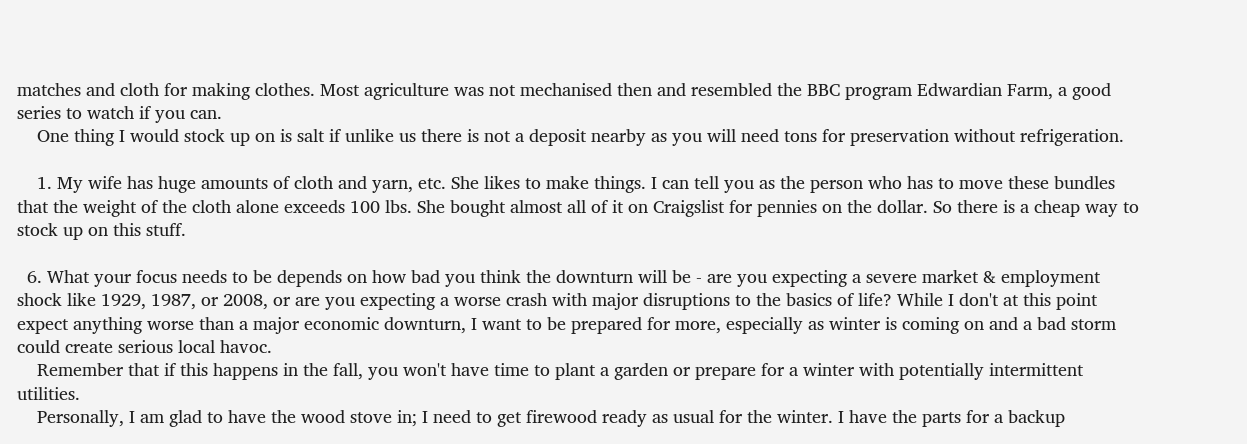matches and cloth for making clothes. Most agriculture was not mechanised then and resembled the BBC program Edwardian Farm, a good series to watch if you can.
    One thing I would stock up on is salt if unlike us there is not a deposit nearby as you will need tons for preservation without refrigeration.

    1. My wife has huge amounts of cloth and yarn, etc. She likes to make things. I can tell you as the person who has to move these bundles that the weight of the cloth alone exceeds 100 lbs. She bought almost all of it on Craigslist for pennies on the dollar. So there is a cheap way to stock up on this stuff.

  6. What your focus needs to be depends on how bad you think the downturn will be - are you expecting a severe market & employment shock like 1929, 1987, or 2008, or are you expecting a worse crash with major disruptions to the basics of life? While I don't at this point expect anything worse than a major economic downturn, I want to be prepared for more, especially as winter is coming on and a bad storm could create serious local havoc.
    Remember that if this happens in the fall, you won't have time to plant a garden or prepare for a winter with potentially intermittent utilities.
    Personally, I am glad to have the wood stove in; I need to get firewood ready as usual for the winter. I have the parts for a backup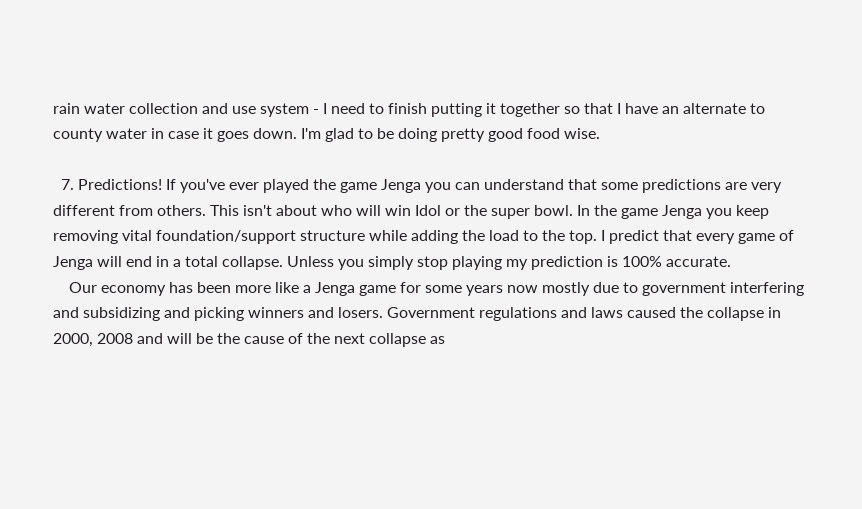rain water collection and use system - I need to finish putting it together so that I have an alternate to county water in case it goes down. I'm glad to be doing pretty good food wise.

  7. Predictions! If you've ever played the game Jenga you can understand that some predictions are very different from others. This isn't about who will win Idol or the super bowl. In the game Jenga you keep removing vital foundation/support structure while adding the load to the top. I predict that every game of Jenga will end in a total collapse. Unless you simply stop playing my prediction is 100% accurate.
    Our economy has been more like a Jenga game for some years now mostly due to government interfering and subsidizing and picking winners and losers. Government regulations and laws caused the collapse in 2000, 2008 and will be the cause of the next collapse as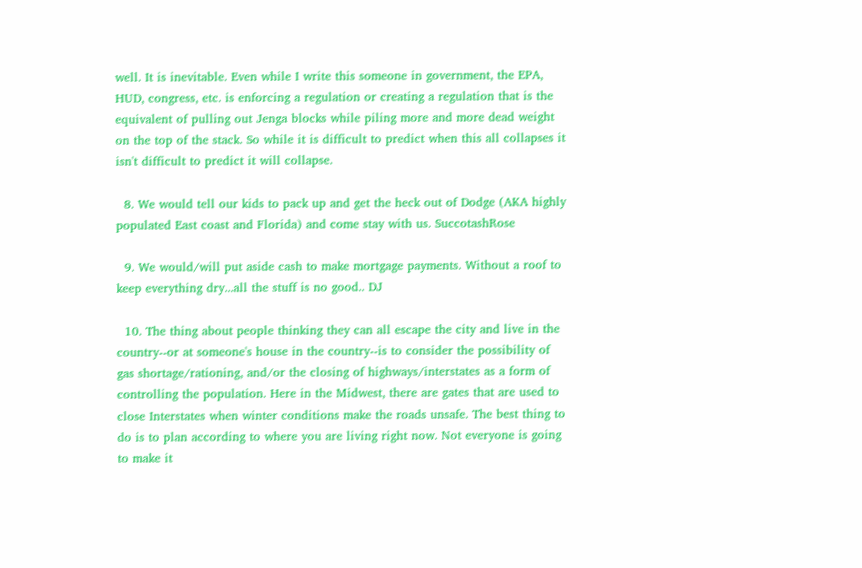well. It is inevitable. Even while I write this someone in government, the EPA, HUD, congress, etc. is enforcing a regulation or creating a regulation that is the equivalent of pulling out Jenga blocks while piling more and more dead weight on the top of the stack. So while it is difficult to predict when this all collapses it isn't difficult to predict it will collapse.

  8. We would tell our kids to pack up and get the heck out of Dodge (AKA highly populated East coast and Florida) and come stay with us. SuccotashRose

  9. We would/will put aside cash to make mortgage payments. Without a roof to keep everything dry...all the stuff is no good.. DJ

  10. The thing about people thinking they can all escape the city and live in the country--or at someone's house in the country--is to consider the possibility of gas shortage/rationing, and/or the closing of highways/interstates as a form of controlling the population. Here in the Midwest, there are gates that are used to close Interstates when winter conditions make the roads unsafe. The best thing to do is to plan according to where you are living right now. Not everyone is going to make it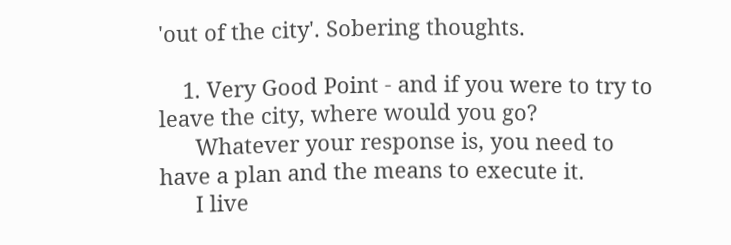'out of the city'. Sobering thoughts.

    1. Very Good Point - and if you were to try to leave the city, where would you go?
      Whatever your response is, you need to have a plan and the means to execute it.
      I live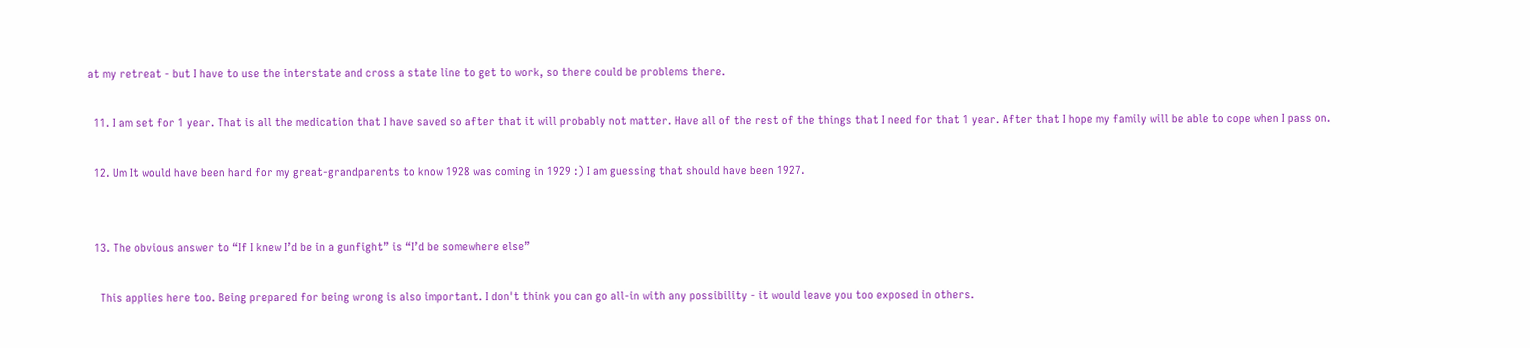at my retreat - but I have to use the interstate and cross a state line to get to work, so there could be problems there.

  11. I am set for 1 year. That is all the medication that I have saved so after that it will probably not matter. Have all of the rest of the things that I need for that 1 year. After that I hope my family will be able to cope when I pass on.

  12. Um It would have been hard for my great-grandparents to know 1928 was coming in 1929 :) I am guessing that should have been 1927.


  13. The obvious answer to “If I knew I’d be in a gunfight” is “I’d be somewhere else”

    This applies here too. Being prepared for being wrong is also important. I don't think you can go all-in with any possibility - it would leave you too exposed in others.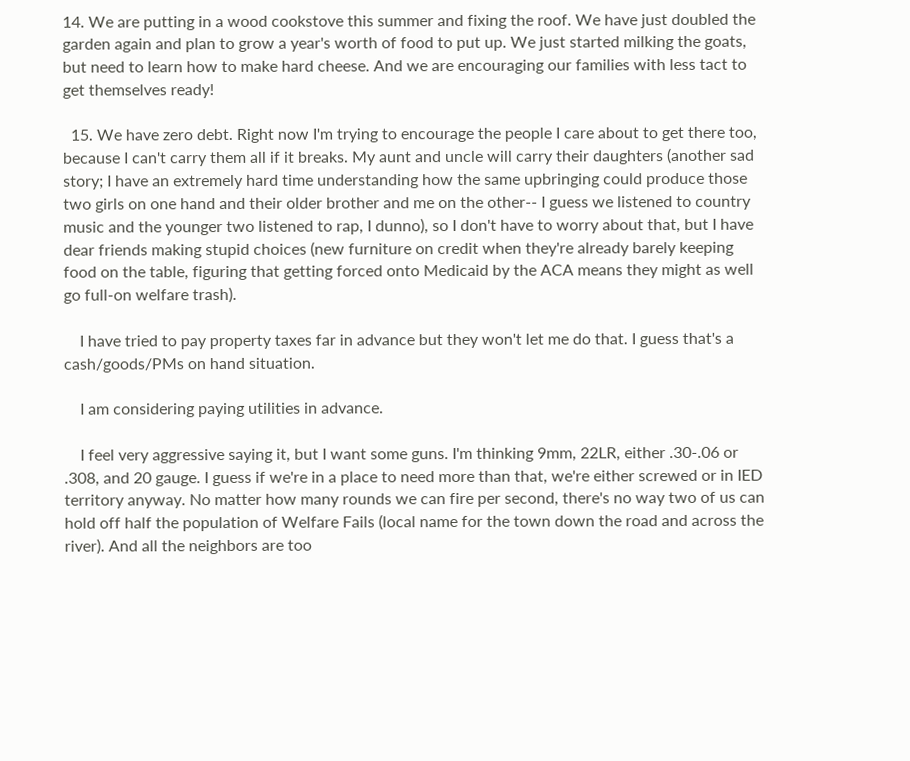14. We are putting in a wood cookstove this summer and fixing the roof. We have just doubled the garden again and plan to grow a year's worth of food to put up. We just started milking the goats, but need to learn how to make hard cheese. And we are encouraging our families with less tact to get themselves ready!

  15. We have zero debt. Right now I'm trying to encourage the people I care about to get there too, because I can't carry them all if it breaks. My aunt and uncle will carry their daughters (another sad story; I have an extremely hard time understanding how the same upbringing could produce those two girls on one hand and their older brother and me on the other-- I guess we listened to country music and the younger two listened to rap, I dunno), so I don't have to worry about that, but I have dear friends making stupid choices (new furniture on credit when they're already barely keeping food on the table, figuring that getting forced onto Medicaid by the ACA means they might as well go full-on welfare trash).

    I have tried to pay property taxes far in advance but they won't let me do that. I guess that's a cash/goods/PMs on hand situation.

    I am considering paying utilities in advance.

    I feel very aggressive saying it, but I want some guns. I'm thinking 9mm, 22LR, either .30-.06 or .308, and 20 gauge. I guess if we're in a place to need more than that, we're either screwed or in IED territory anyway. No matter how many rounds we can fire per second, there's no way two of us can hold off half the population of Welfare Fails (local name for the town down the road and across the river). And all the neighbors are too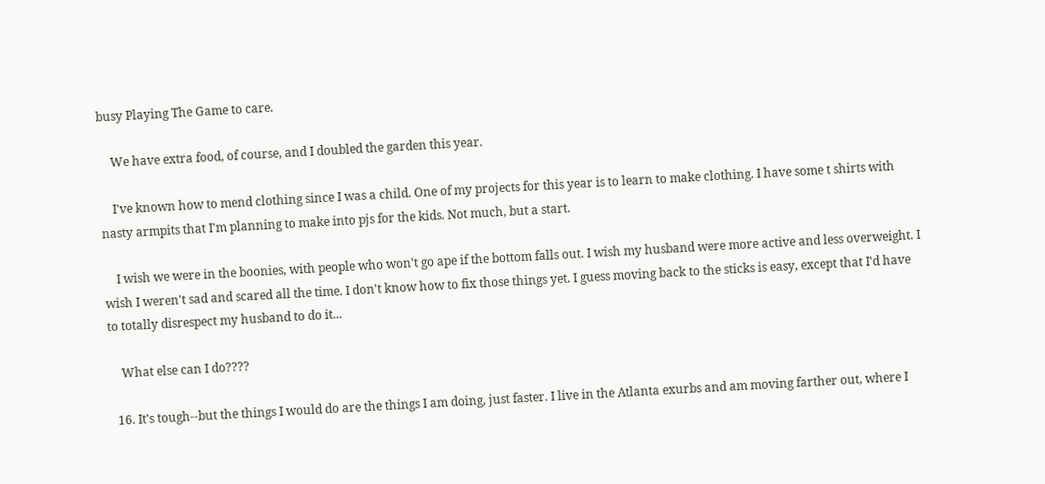busy Playing The Game to care.

    We have extra food, of course, and I doubled the garden this year.

    I've known how to mend clothing since I was a child. One of my projects for this year is to learn to make clothing. I have some t shirts with nasty armpits that I'm planning to make into pjs for the kids. Not much, but a start.

    I wish we were in the boonies, with people who won't go ape if the bottom falls out. I wish my husband were more active and less overweight. I wish I weren't sad and scared all the time. I don't know how to fix those things yet. I guess moving back to the sticks is easy, except that I'd have to totally disrespect my husband to do it...

    What else can I do????

  16. It's tough--but the things I would do are the things I am doing, just faster. I live in the Atlanta exurbs and am moving farther out, where I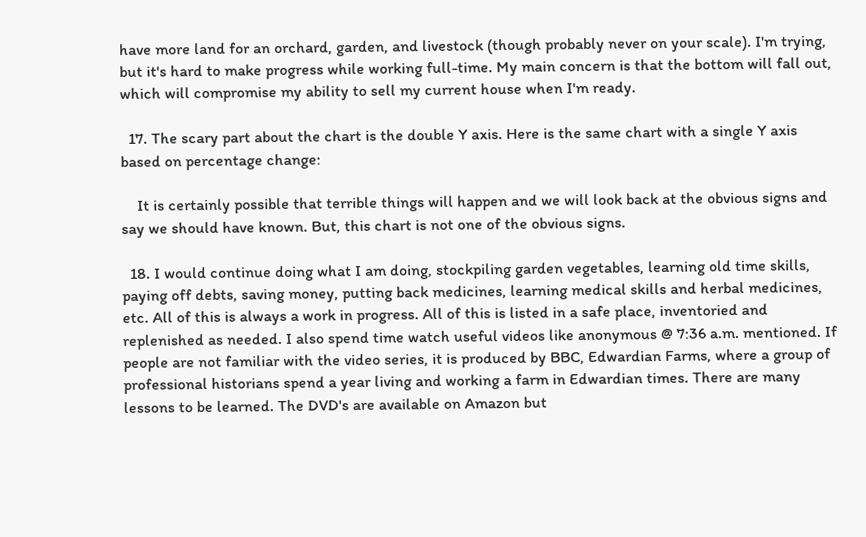have more land for an orchard, garden, and livestock (though probably never on your scale). I'm trying, but it's hard to make progress while working full-time. My main concern is that the bottom will fall out, which will compromise my ability to sell my current house when I'm ready.

  17. The scary part about the chart is the double Y axis. Here is the same chart with a single Y axis based on percentage change:

    It is certainly possible that terrible things will happen and we will look back at the obvious signs and say we should have known. But, this chart is not one of the obvious signs.

  18. I would continue doing what I am doing, stockpiling garden vegetables, learning old time skills, paying off debts, saving money, putting back medicines, learning medical skills and herbal medicines, etc. All of this is always a work in progress. All of this is listed in a safe place, inventoried and replenished as needed. I also spend time watch useful videos like anonymous @ 7:36 a.m. mentioned. If people are not familiar with the video series, it is produced by BBC, Edwardian Farms, where a group of professional historians spend a year living and working a farm in Edwardian times. There are many lessons to be learned. The DVD's are available on Amazon but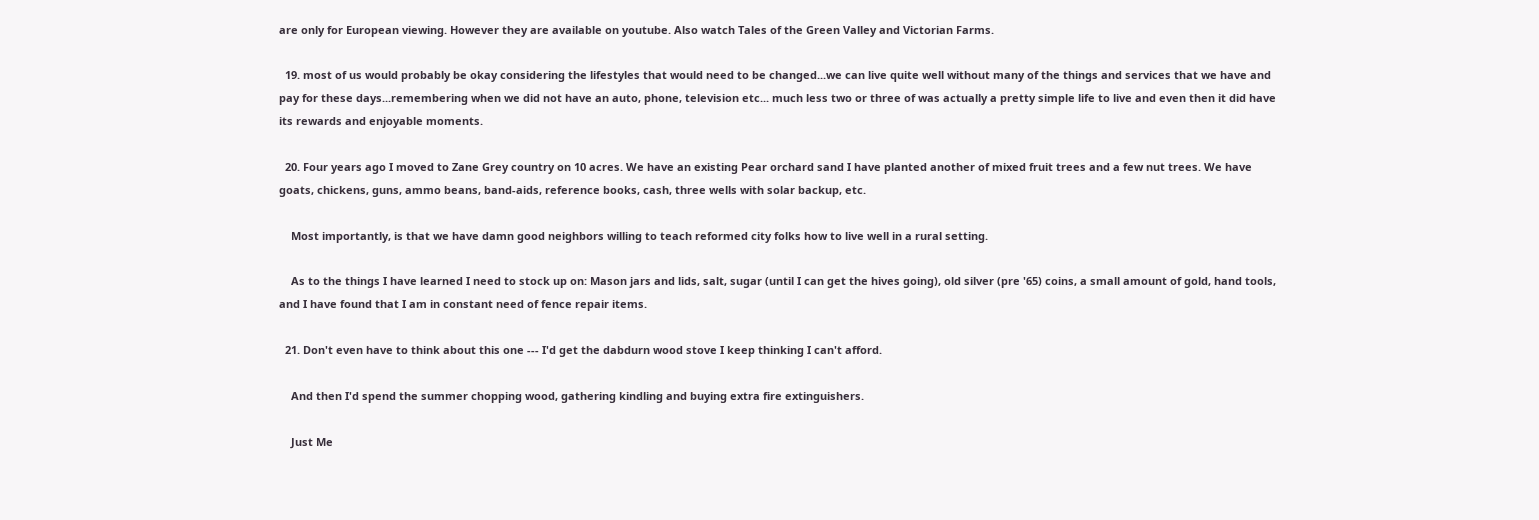are only for European viewing. However they are available on youtube. Also watch Tales of the Green Valley and Victorian Farms.

  19. most of us would probably be okay considering the lifestyles that would need to be changed...we can live quite well without many of the things and services that we have and pay for these days...remembering when we did not have an auto, phone, television etc... much less two or three of was actually a pretty simple life to live and even then it did have its rewards and enjoyable moments.

  20. Four years ago I moved to Zane Grey country on 10 acres. We have an existing Pear orchard sand I have planted another of mixed fruit trees and a few nut trees. We have goats, chickens, guns, ammo beans, band-aids, reference books, cash, three wells with solar backup, etc.

    Most importantly, is that we have damn good neighbors willing to teach reformed city folks how to live well in a rural setting.

    As to the things I have learned I need to stock up on: Mason jars and lids, salt, sugar (until I can get the hives going), old silver (pre '65) coins, a small amount of gold, hand tools, and I have found that I am in constant need of fence repair items.

  21. Don't even have to think about this one --- I'd get the dabdurn wood stove I keep thinking I can't afford.

    And then I'd spend the summer chopping wood, gathering kindling and buying extra fire extinguishers.

    Just Me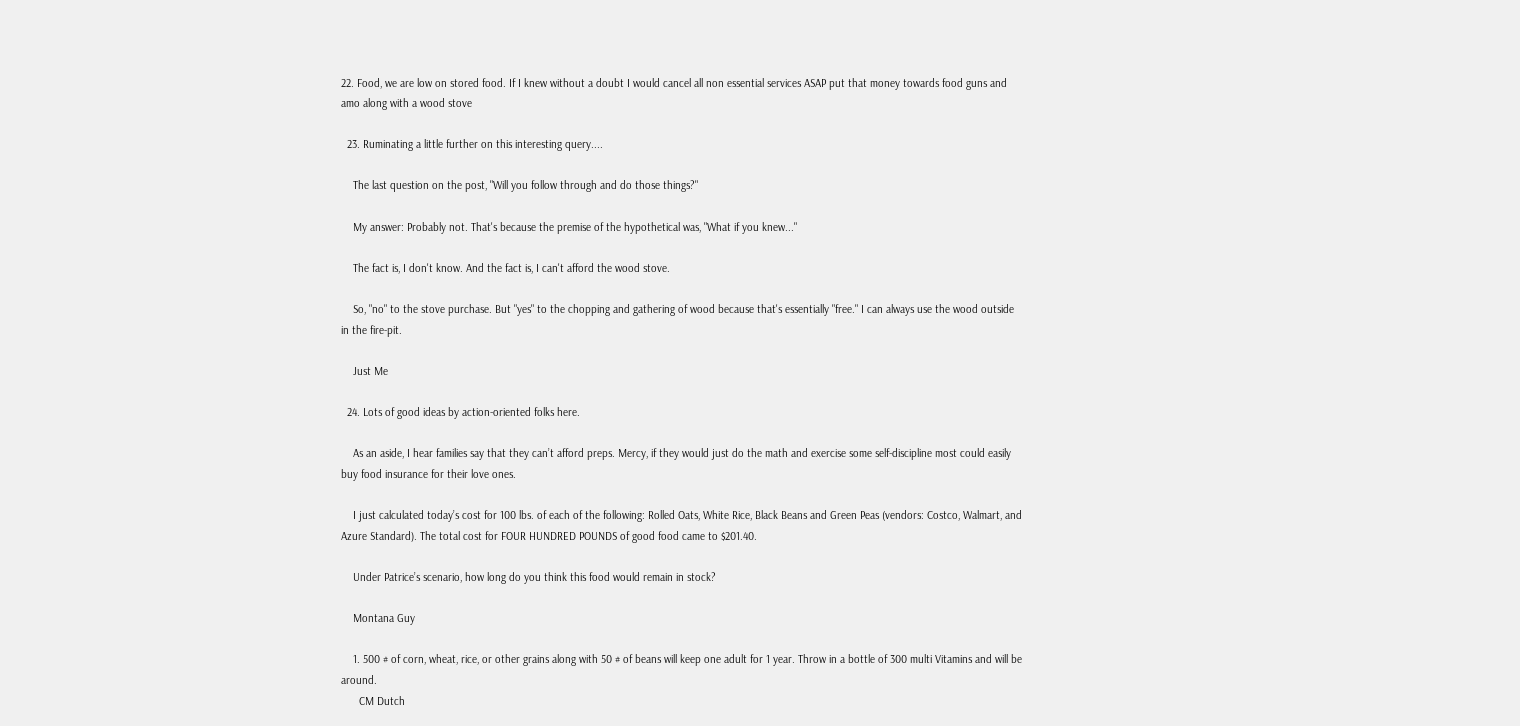22. Food, we are low on stored food. If I knew without a doubt I would cancel all non essential services ASAP put that money towards food guns and amo along with a wood stove

  23. Ruminating a little further on this interesting query....

    The last question on the post, "Will you follow through and do those things?"

    My answer: Probably not. That's because the premise of the hypothetical was, "What if you knew..."

    The fact is, I don't know. And the fact is, I can't afford the wood stove.

    So, "no" to the stove purchase. But "yes" to the chopping and gathering of wood because that's essentially "free." I can always use the wood outside in the fire-pit.

    Just Me

  24. Lots of good ideas by action-oriented folks here.

    As an aside, I hear families say that they can’t afford preps. Mercy, if they would just do the math and exercise some self-discipline most could easily buy food insurance for their love ones.

    I just calculated today’s cost for 100 lbs. of each of the following: Rolled Oats, White Rice, Black Beans and Green Peas (vendors: Costco, Walmart, and Azure Standard). The total cost for FOUR HUNDRED POUNDS of good food came to $201.40.

    Under Patrice’s scenario, how long do you think this food would remain in stock?

    Montana Guy

    1. 500 # of corn, wheat, rice, or other grains along with 50 # of beans will keep one adult for 1 year. Throw in a bottle of 300 multi Vitamins and will be around.
      CM Dutch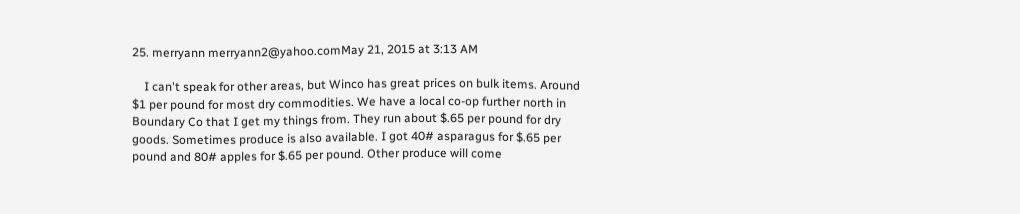25. merryann merryann2@yahoo.comMay 21, 2015 at 3:13 AM

    I can't speak for other areas, but Winco has great prices on bulk items. Around $1 per pound for most dry commodities. We have a local co-op further north in Boundary Co that I get my things from. They run about $.65 per pound for dry goods. Sometimes produce is also available. I got 40# asparagus for $.65 per pound and 80# apples for $.65 per pound. Other produce will come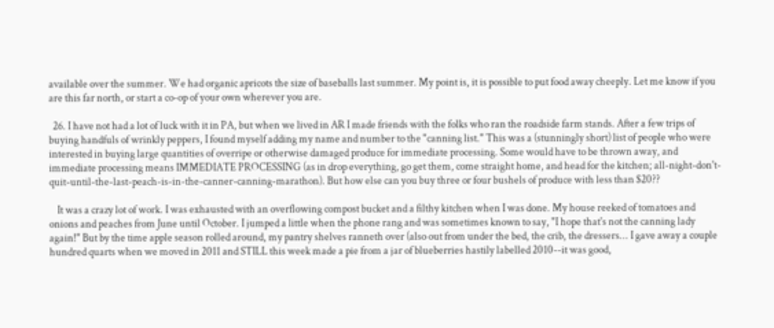available over the summer. We had organic apricots the size of baseballs last summer. My point is, it is possible to put food away cheeply. Let me know if you are this far north, or start a co-op of your own wherever you are.

  26. I have not had a lot of luck with it in PA, but when we lived in AR I made friends with the folks who ran the roadside farm stands. After a few trips of buying handfuls of wrinkly peppers, I found myself adding my name and number to the "canning list." This was a (stunningly short) list of people who were interested in buying large quantities of overripe or otherwise damaged produce for immediate processing. Some would have to be thrown away, and immediate processing means IMMEDIATE PROCESSING (as in drop everything, go get them, come straight home, and head for the kitchen; all-night-don't-quit-until-the-last-peach-is-in-the-canner-canning-marathon). But how else can you buy three or four bushels of produce with less than $20??

    It was a crazy lot of work. I was exhausted with an overflowing compost bucket and a filthy kitchen when I was done. My house reeked of tomatoes and onions and peaches from June until October. I jumped a little when the phone rang and was sometimes known to say, "I hope that's not the canning lady again!" But by the time apple season rolled around, my pantry shelves ranneth over (also out from under the bed, the crib, the dressers... I gave away a couple hundred quarts when we moved in 2011 and STILL this week made a pie from a jar of blueberries hastily labelled 2010--it was good,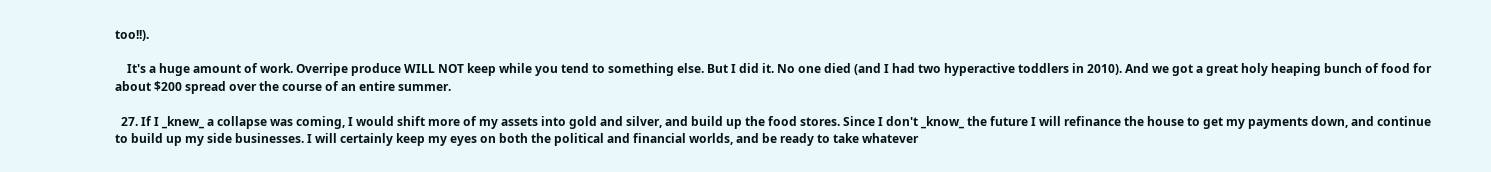too!!).

    It's a huge amount of work. Overripe produce WILL NOT keep while you tend to something else. But I did it. No one died (and I had two hyperactive toddlers in 2010). And we got a great holy heaping bunch of food for about $200 spread over the course of an entire summer.

  27. If I _knew_ a collapse was coming, I would shift more of my assets into gold and silver, and build up the food stores. Since I don't _know_ the future I will refinance the house to get my payments down, and continue to build up my side businesses. I will certainly keep my eyes on both the political and financial worlds, and be ready to take whatever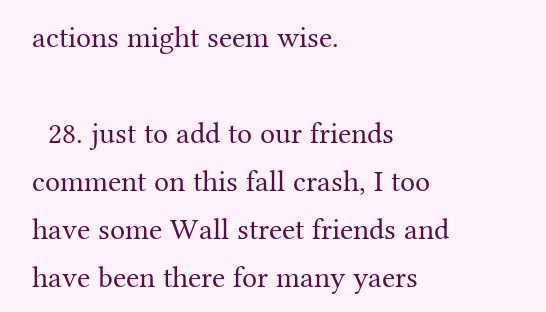actions might seem wise.

  28. just to add to our friends comment on this fall crash, I too have some Wall street friends and have been there for many yaers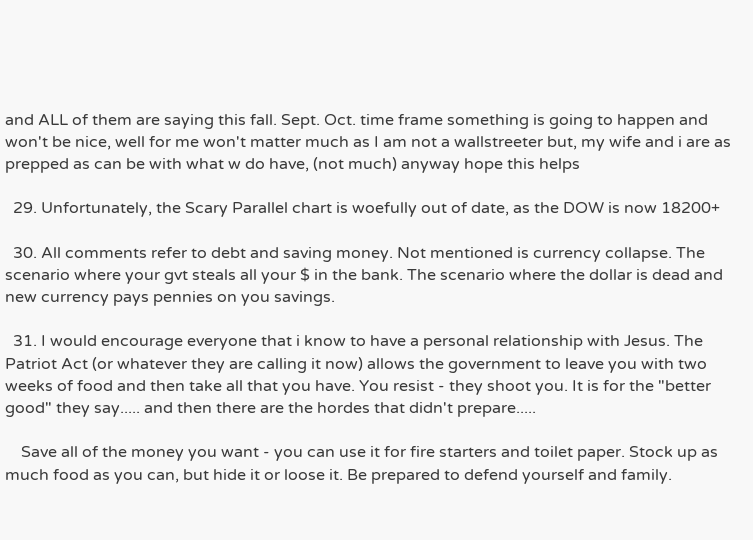and ALL of them are saying this fall. Sept. Oct. time frame something is going to happen and won't be nice, well for me won't matter much as I am not a wallstreeter but, my wife and i are as prepped as can be with what w do have, (not much) anyway hope this helps

  29. Unfortunately, the Scary Parallel chart is woefully out of date, as the DOW is now 18200+

  30. All comments refer to debt and saving money. Not mentioned is currency collapse. The scenario where your gvt steals all your $ in the bank. The scenario where the dollar is dead and new currency pays pennies on you savings.

  31. I would encourage everyone that i know to have a personal relationship with Jesus. The Patriot Act (or whatever they are calling it now) allows the government to leave you with two weeks of food and then take all that you have. You resist - they shoot you. It is for the "better good" they say..... and then there are the hordes that didn't prepare.....

    Save all of the money you want - you can use it for fire starters and toilet paper. Stock up as much food as you can, but hide it or loose it. Be prepared to defend yourself and family.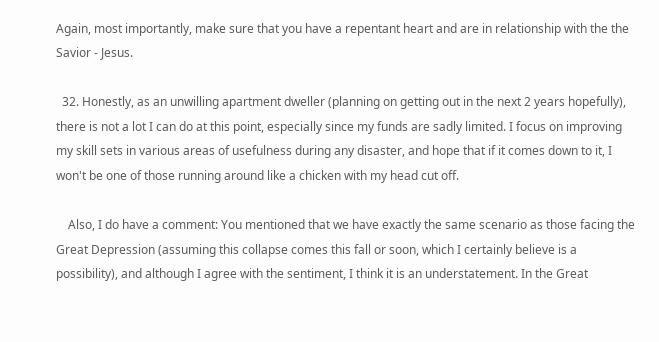Again, most importantly, make sure that you have a repentant heart and are in relationship with the the Savior - Jesus.

  32. Honestly, as an unwilling apartment dweller (planning on getting out in the next 2 years hopefully), there is not a lot I can do at this point, especially since my funds are sadly limited. I focus on improving my skill sets in various areas of usefulness during any disaster, and hope that if it comes down to it, I won't be one of those running around like a chicken with my head cut off.

    Also, I do have a comment: You mentioned that we have exactly the same scenario as those facing the Great Depression (assuming this collapse comes this fall or soon, which I certainly believe is a possibility), and although I agree with the sentiment, I think it is an understatement. In the Great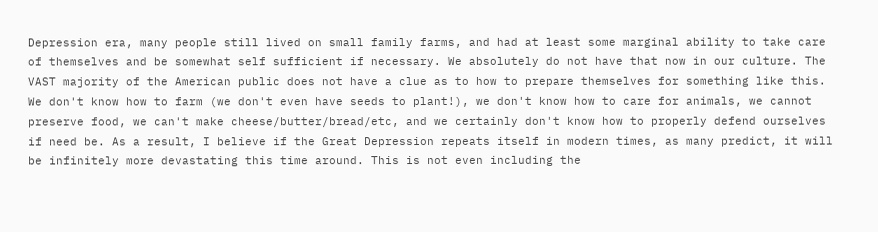Depression era, many people still lived on small family farms, and had at least some marginal ability to take care of themselves and be somewhat self sufficient if necessary. We absolutely do not have that now in our culture. The VAST majority of the American public does not have a clue as to how to prepare themselves for something like this. We don't know how to farm (we don't even have seeds to plant!), we don't know how to care for animals, we cannot preserve food, we can't make cheese/butter/bread/etc, and we certainly don't know how to properly defend ourselves if need be. As a result, I believe if the Great Depression repeats itself in modern times, as many predict, it will be infinitely more devastating this time around. This is not even including the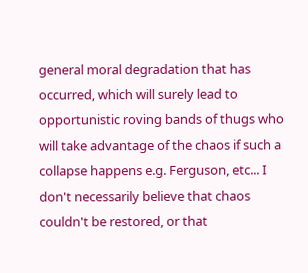general moral degradation that has occurred, which will surely lead to opportunistic roving bands of thugs who will take advantage of the chaos if such a collapse happens e.g. Ferguson, etc... I don't necessarily believe that chaos couldn't be restored, or that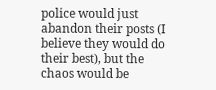police would just abandon their posts (I believe they would do their best), but the chaos would be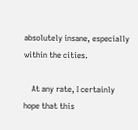absolutely insane, especially within the cities.

    At any rate, I certainly hope that this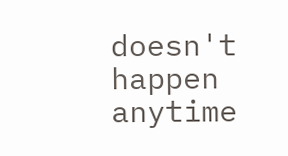doesn't happen anytime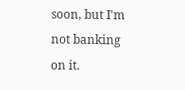soon, but I'm not banking on it.